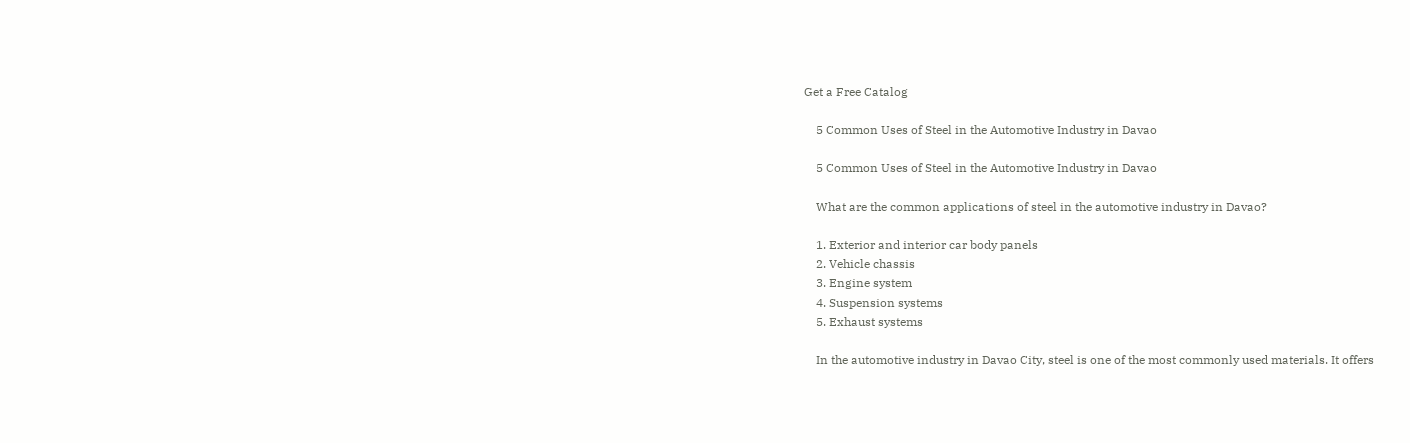Get a Free Catalog

    5 Common Uses of Steel in the Automotive Industry in Davao

    5 Common Uses of Steel in the Automotive Industry in Davao

    What are the common applications of steel in the automotive industry in Davao?

    1. Exterior and interior car body panels
    2. Vehicle chassis
    3. Engine system
    4. Suspension systems
    5. Exhaust systems

    In the automotive industry in Davao City, steel is one of the most commonly used materials. It offers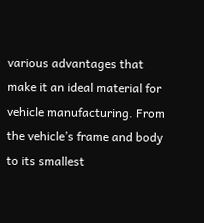various advantages that make it an ideal material for vehicle manufacturing. From the vehicle’s frame and body to its smallest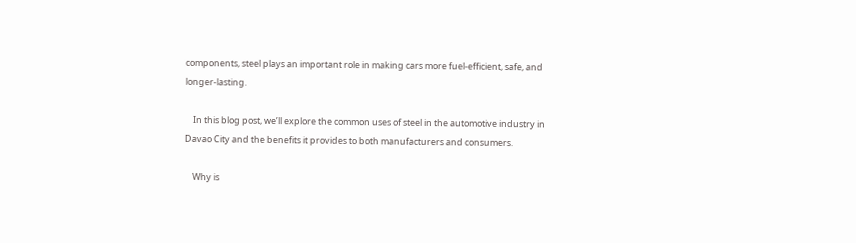components, steel plays an important role in making cars more fuel-efficient, safe, and longer-lasting.

    In this blog post, we’ll explore the common uses of steel in the automotive industry in Davao City and the benefits it provides to both manufacturers and consumers.

    Why is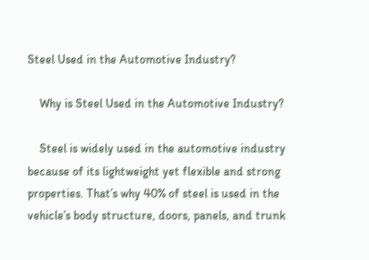Steel Used in the Automotive Industry?

    Why is Steel Used in the Automotive Industry?

    Steel is widely used in the automotive industry because of its lightweight yet flexible and strong properties. That’s why 40% of steel is used in the vehicle’s body structure, doors, panels, and trunk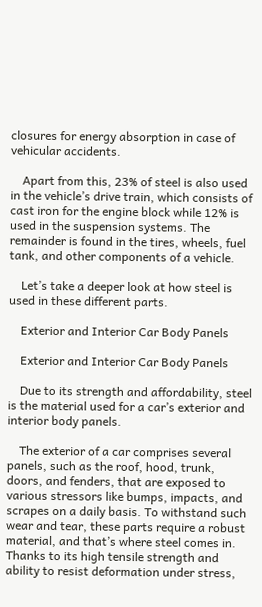closures for energy absorption in case of vehicular accidents.

    Apart from this, 23% of steel is also used in the vehicle’s drive train, which consists of cast iron for the engine block while 12% is used in the suspension systems. The remainder is found in the tires, wheels, fuel tank, and other components of a vehicle.

    Let’s take a deeper look at how steel is used in these different parts.

    Exterior and Interior Car Body Panels

    Exterior and Interior Car Body Panels

    Due to its strength and affordability, steel is the material used for a car’s exterior and interior body panels.

    The exterior of a car comprises several panels, such as the roof, hood, trunk, doors, and fenders, that are exposed to various stressors like bumps, impacts, and scrapes on a daily basis. To withstand such wear and tear, these parts require a robust material, and that’s where steel comes in. Thanks to its high tensile strength and ability to resist deformation under stress,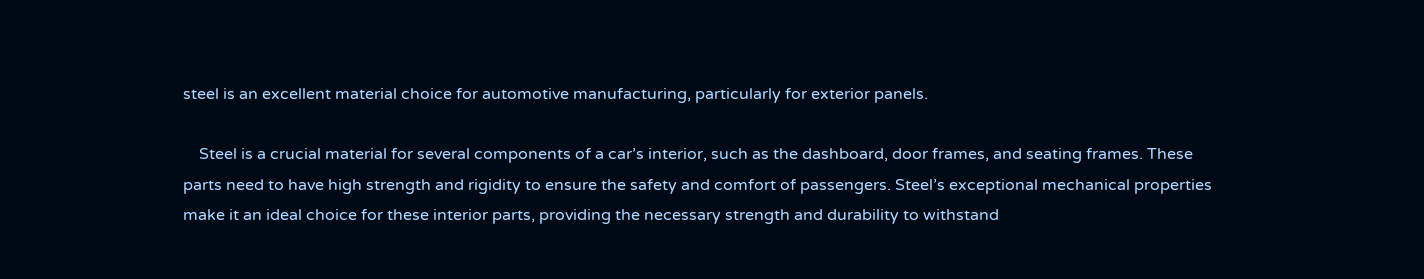steel is an excellent material choice for automotive manufacturing, particularly for exterior panels.

    Steel is a crucial material for several components of a car’s interior, such as the dashboard, door frames, and seating frames. These parts need to have high strength and rigidity to ensure the safety and comfort of passengers. Steel’s exceptional mechanical properties make it an ideal choice for these interior parts, providing the necessary strength and durability to withstand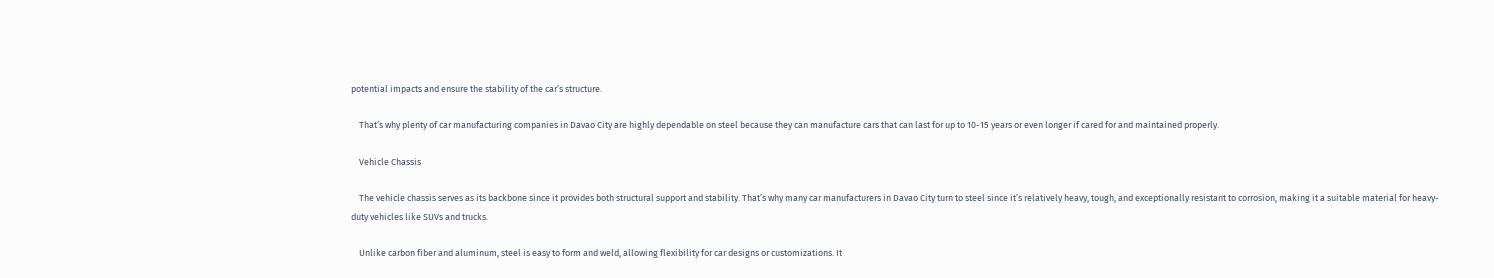potential impacts and ensure the stability of the car’s structure.

    That’s why plenty of car manufacturing companies in Davao City are highly dependable on steel because they can manufacture cars that can last for up to 10-15 years or even longer if cared for and maintained properly.

    Vehicle Chassis

    The vehicle chassis serves as its backbone since it provides both structural support and stability. That’s why many car manufacturers in Davao City turn to steel since it’s relatively heavy, tough, and exceptionally resistant to corrosion, making it a suitable material for heavy-duty vehicles like SUVs and trucks.

    Unlike carbon fiber and aluminum, steel is easy to form and weld, allowing flexibility for car designs or customizations. It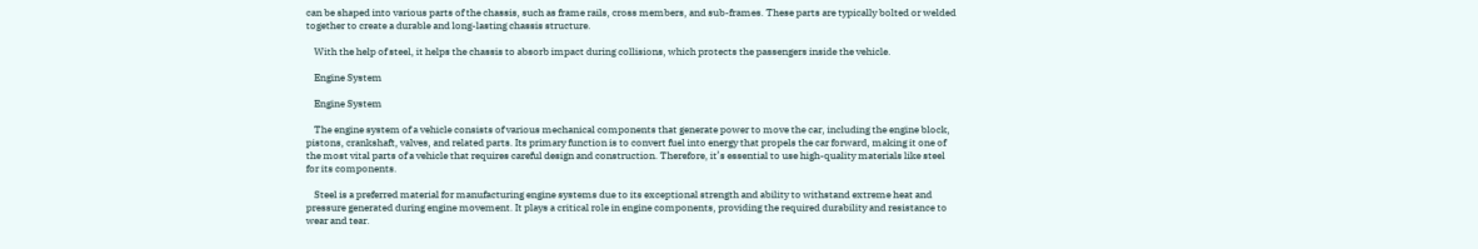can be shaped into various parts of the chassis, such as frame rails, cross members, and sub-frames. These parts are typically bolted or welded together to create a durable and long-lasting chassis structure.

    With the help of steel, it helps the chassis to absorb impact during collisions, which protects the passengers inside the vehicle.

    Engine System

    Engine System

    The engine system of a vehicle consists of various mechanical components that generate power to move the car, including the engine block, pistons, crankshaft, valves, and related parts. Its primary function is to convert fuel into energy that propels the car forward, making it one of the most vital parts of a vehicle that requires careful design and construction. Therefore, it’s essential to use high-quality materials like steel for its components.

    Steel is a preferred material for manufacturing engine systems due to its exceptional strength and ability to withstand extreme heat and pressure generated during engine movement. It plays a critical role in engine components, providing the required durability and resistance to wear and tear.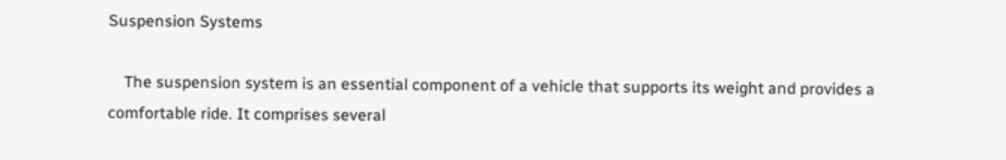Suspension Systems

    The suspension system is an essential component of a vehicle that supports its weight and provides a comfortable ride. It comprises several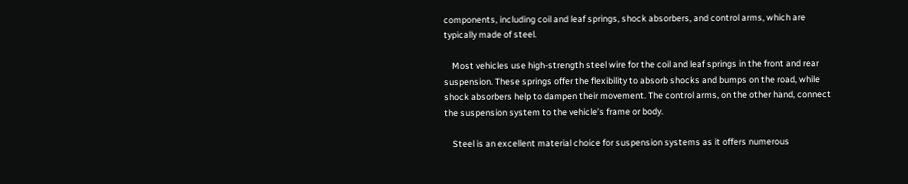components, including coil and leaf springs, shock absorbers, and control arms, which are typically made of steel.

    Most vehicles use high-strength steel wire for the coil and leaf springs in the front and rear suspension. These springs offer the flexibility to absorb shocks and bumps on the road, while shock absorbers help to dampen their movement. The control arms, on the other hand, connect the suspension system to the vehicle’s frame or body.

    Steel is an excellent material choice for suspension systems as it offers numerous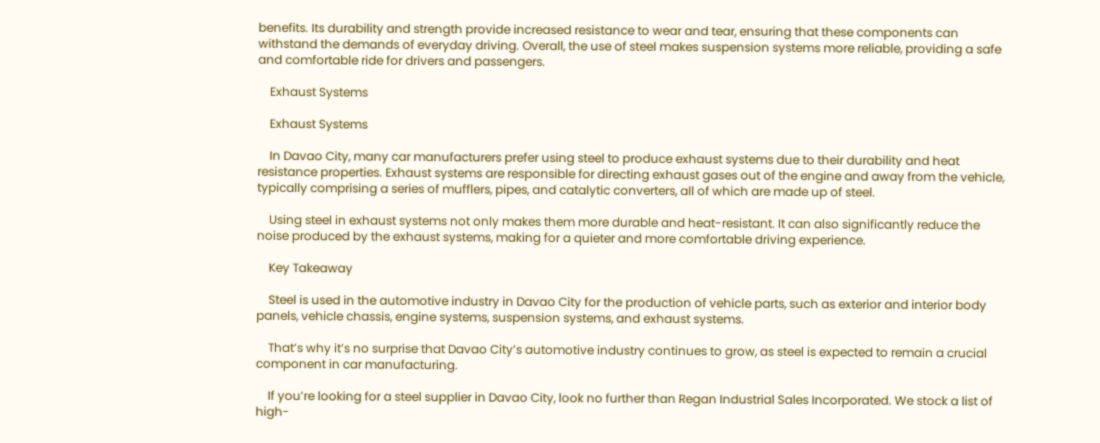benefits. Its durability and strength provide increased resistance to wear and tear, ensuring that these components can withstand the demands of everyday driving. Overall, the use of steel makes suspension systems more reliable, providing a safe and comfortable ride for drivers and passengers.

    Exhaust Systems

    Exhaust Systems

    In Davao City, many car manufacturers prefer using steel to produce exhaust systems due to their durability and heat resistance properties. Exhaust systems are responsible for directing exhaust gases out of the engine and away from the vehicle, typically comprising a series of mufflers, pipes, and catalytic converters, all of which are made up of steel.

    Using steel in exhaust systems not only makes them more durable and heat-resistant. It can also significantly reduce the noise produced by the exhaust systems, making for a quieter and more comfortable driving experience.

    Key Takeaway

    Steel is used in the automotive industry in Davao City for the production of vehicle parts, such as exterior and interior body panels, vehicle chassis, engine systems, suspension systems, and exhaust systems.

    That’s why it’s no surprise that Davao City’s automotive industry continues to grow, as steel is expected to remain a crucial component in car manufacturing.

    If you’re looking for a steel supplier in Davao City, look no further than Regan Industrial Sales Incorporated. We stock a list of high-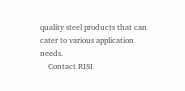quality steel products that can cater to various application needs.
    Contact RISI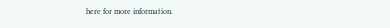here for more information.